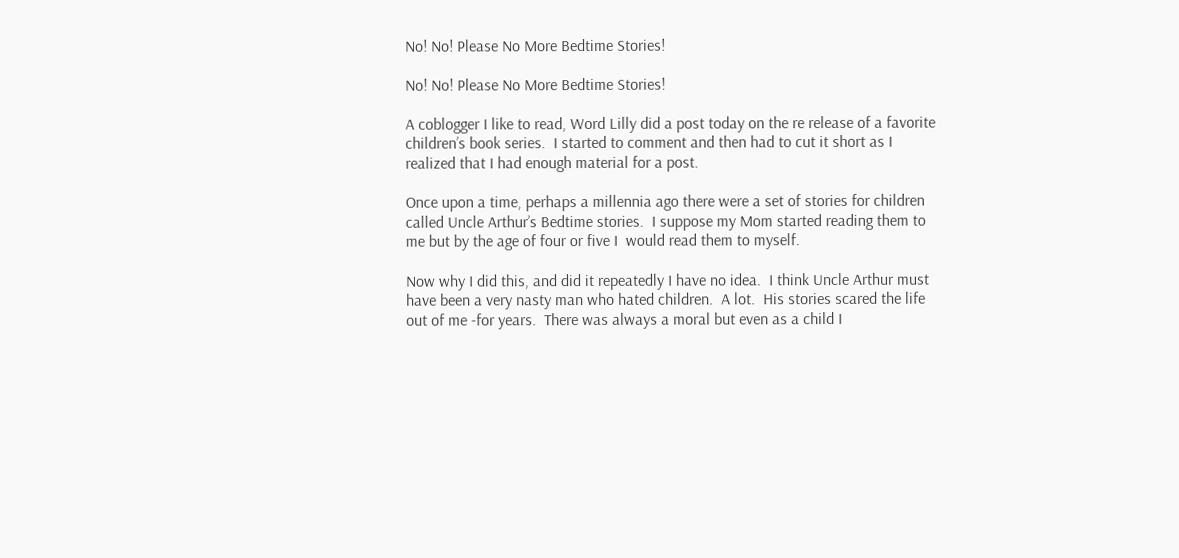No! No! Please No More Bedtime Stories!

No! No! Please No More Bedtime Stories!

A coblogger I like to read, Word Lilly did a post today on the re release of a favorite children’s book series.  I started to comment and then had to cut it short as I realized that I had enough material for a post.

Once upon a time, perhaps a millennia ago there were a set of stories for children called Uncle Arthur’s Bedtime stories.  I suppose my Mom started reading them to me but by the age of four or five I  would read them to myself.

Now why I did this, and did it repeatedly I have no idea.  I think Uncle Arthur must have been a very nasty man who hated children.  A lot.  His stories scared the life out of me -for years.  There was always a moral but even as a child I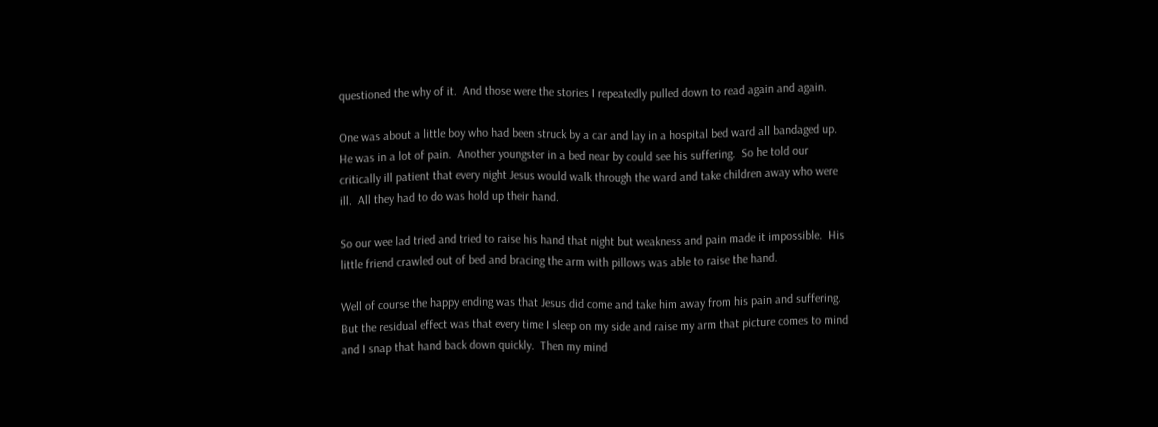questioned the why of it.  And those were the stories I repeatedly pulled down to read again and again.

One was about a little boy who had been struck by a car and lay in a hospital bed ward all bandaged up.  He was in a lot of pain.  Another youngster in a bed near by could see his suffering.  So he told our critically ill patient that every night Jesus would walk through the ward and take children away who were ill.  All they had to do was hold up their hand.

So our wee lad tried and tried to raise his hand that night but weakness and pain made it impossible.  His little friend crawled out of bed and bracing the arm with pillows was able to raise the hand.

Well of course the happy ending was that Jesus did come and take him away from his pain and suffering.  But the residual effect was that every time I sleep on my side and raise my arm that picture comes to mind and I snap that hand back down quickly.  Then my mind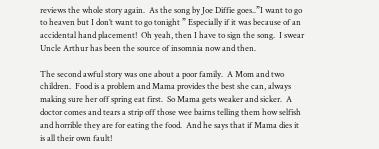reviews the whole story again.  As the song by Joe Diffie goes..”I want to go to heaven but I don’t want to go tonight ” Especially if it was because of an accidental hand placement!  Oh yeah, then I have to sign the song.  I swear Uncle Arthur has been the source of insomnia now and then.

The second awful story was one about a poor family.  A Mom and two children.  Food is a problem and Mama provides the best she can, always making sure her off spring eat first.  So Mama gets weaker and sicker.  A doctor comes and tears a strip off those wee bairns telling them how selfish and horrible they are for eating the food.  And he says that if Mama dies it is all their own fault!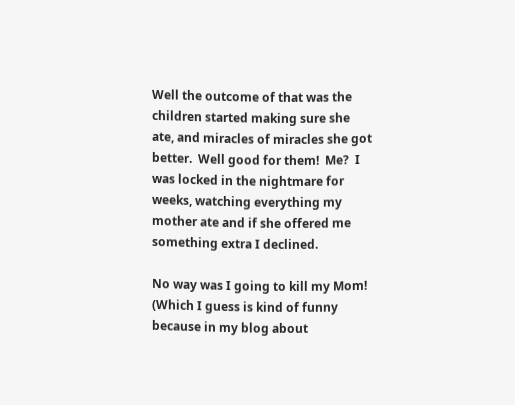Well the outcome of that was the children started making sure she ate, and miracles of miracles she got better.  Well good for them!  Me?  I was locked in the nightmare for weeks, watching everything my mother ate and if she offered me something extra I declined.

No way was I going to kill my Mom!  (Which I guess is kind of funny because in my blog about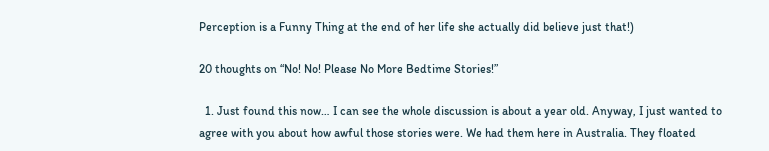Perception is a Funny Thing at the end of her life she actually did believe just that!)

20 thoughts on “No! No! Please No More Bedtime Stories!”

  1. Just found this now… I can see the whole discussion is about a year old. Anyway, I just wanted to agree with you about how awful those stories were. We had them here in Australia. They floated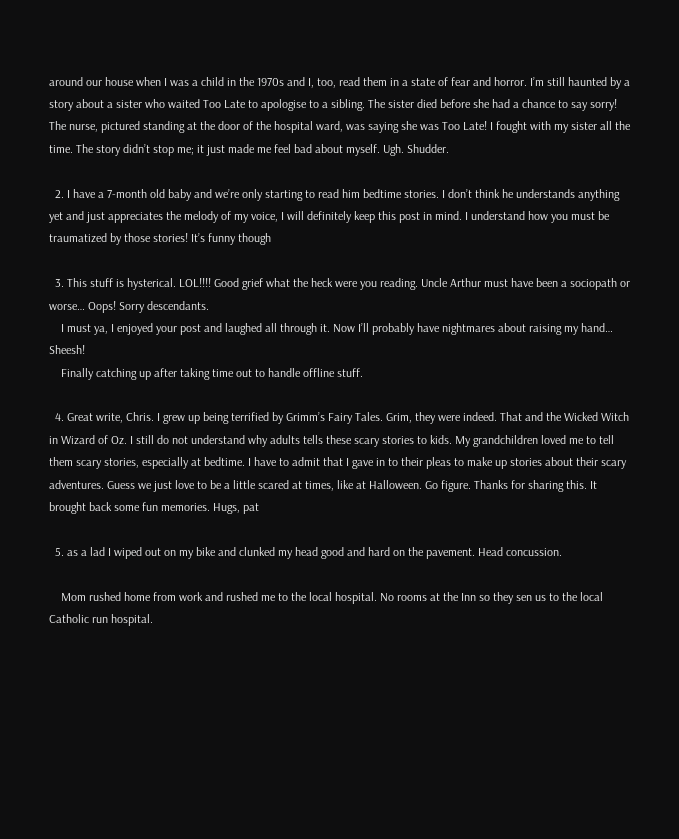around our house when I was a child in the 1970s and I, too, read them in a state of fear and horror. I’m still haunted by a story about a sister who waited Too Late to apologise to a sibling. The sister died before she had a chance to say sorry! The nurse, pictured standing at the door of the hospital ward, was saying she was Too Late! I fought with my sister all the time. The story didn’t stop me; it just made me feel bad about myself. Ugh. Shudder.

  2. I have a 7-month old baby and we’re only starting to read him bedtime stories. I don’t think he understands anything yet and just appreciates the melody of my voice, I will definitely keep this post in mind. I understand how you must be traumatized by those stories! It’s funny though

  3. This stuff is hysterical. LOL!!!! Good grief what the heck were you reading. Uncle Arthur must have been a sociopath or worse… Oops! Sorry descendants.
    I must ya, I enjoyed your post and laughed all through it. Now I’ll probably have nightmares about raising my hand… Sheesh!
    Finally catching up after taking time out to handle offline stuff.

  4. Great write, Chris. I grew up being terrified by Grimm’s Fairy Tales. Grim, they were indeed. That and the Wicked Witch in Wizard of Oz. I still do not understand why adults tells these scary stories to kids. My grandchildren loved me to tell them scary stories, especially at bedtime. I have to admit that I gave in to their pleas to make up stories about their scary adventures. Guess we just love to be a little scared at times, like at Halloween. Go figure. Thanks for sharing this. It brought back some fun memories. Hugs, pat

  5. as a lad I wiped out on my bike and clunked my head good and hard on the pavement. Head concussion.

    Mom rushed home from work and rushed me to the local hospital. No rooms at the Inn so they sen us to the local Catholic run hospital.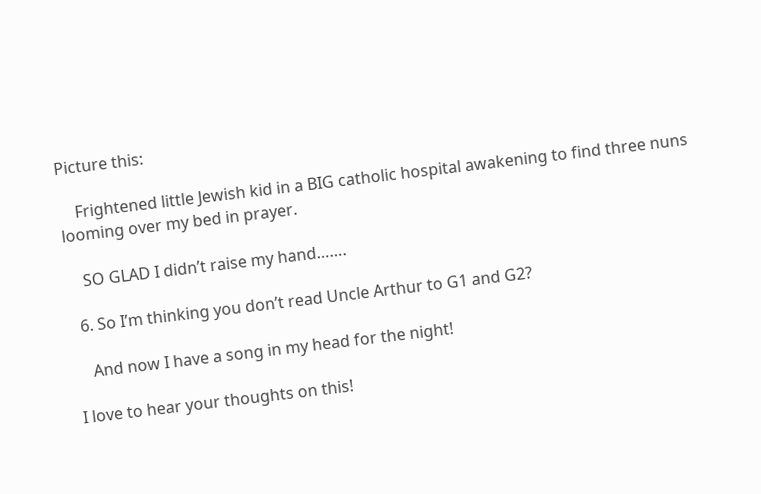Picture this:

    Frightened little Jewish kid in a BIG catholic hospital awakening to find three nuns looming over my bed in prayer.

    SO GLAD I didn’t raise my hand…….

  6. So I’m thinking you don’t read Uncle Arthur to G1 and G2?

    And now I have a song in my head for the night!

I love to hear your thoughts on this!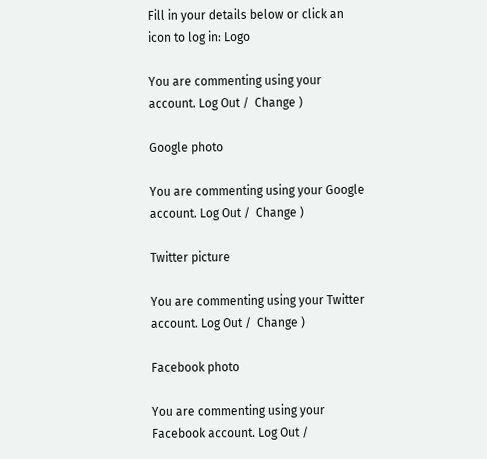Fill in your details below or click an icon to log in: Logo

You are commenting using your account. Log Out /  Change )

Google photo

You are commenting using your Google account. Log Out /  Change )

Twitter picture

You are commenting using your Twitter account. Log Out /  Change )

Facebook photo

You are commenting using your Facebook account. Log Out /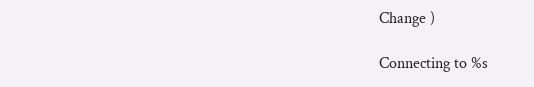Change )

Connecting to %s